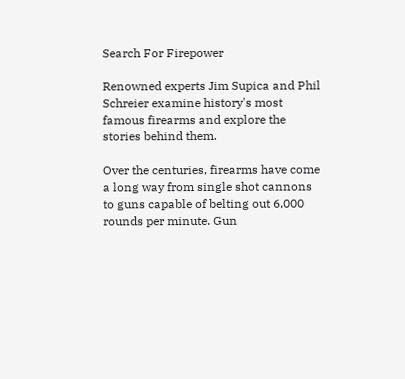Search For Firepower

Renowned experts Jim Supica and Phil Schreier examine history's most famous firearms and explore the stories behind them.

Over the centuries, firearms have come a long way from single shot cannons to guns capable of belting out 6,000 rounds per minute. Gun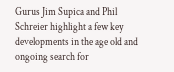Gurus Jim Supica and Phil Schreier highlight a few key developments in the age old and ongoing search for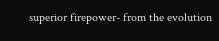superior firepower- from the evolution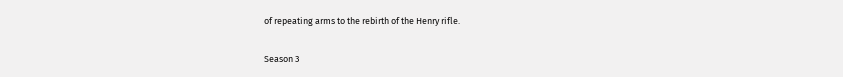of repeating arms to the rebirth of the Henry rifle.

Season 3